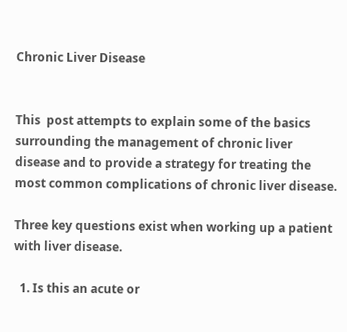Chronic Liver Disease


This  post attempts to explain some of the basics surrounding the management of chronic liver disease and to provide a strategy for treating the most common complications of chronic liver disease.

Three key questions exist when working up a patient with liver disease.

  1. Is this an acute or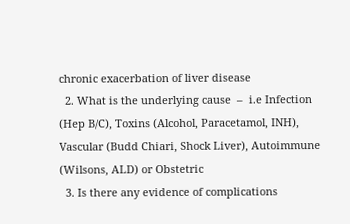chronic exacerbation of liver disease
  2. What is the underlying cause  –  i.e Infection (Hep B/C), Toxins (Alcohol, Paracetamol, INH), Vascular (Budd Chiari, Shock Liver), Autoimmune (Wilsons, ALD) or Obstetric
  3. Is there any evidence of complications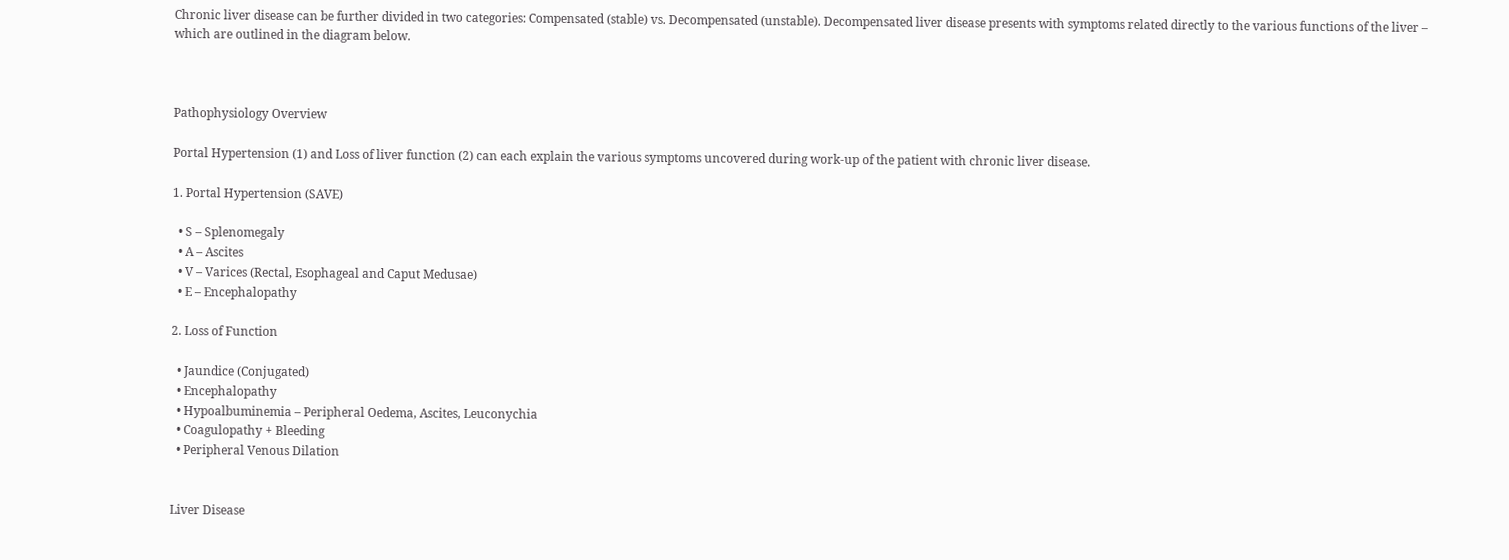Chronic liver disease can be further divided in two categories: Compensated (stable) vs. Decompensated (unstable). Decompensated liver disease presents with symptoms related directly to the various functions of the liver – which are outlined in the diagram below.



Pathophysiology Overview

Portal Hypertension (1) and Loss of liver function (2) can each explain the various symptoms uncovered during work-up of the patient with chronic liver disease.

1. Portal Hypertension (SAVE)

  • S – Splenomegaly
  • A – Ascites
  • V – Varices (Rectal, Esophageal and Caput Medusae)
  • E – Encephalopathy

2. Loss of Function

  • Jaundice (Conjugated)
  • Encephalopathy
  • Hypoalbuminemia – Peripheral Oedema, Ascites, Leuconychia
  • Coagulopathy + Bleeding
  • Peripheral Venous Dilation


Liver Disease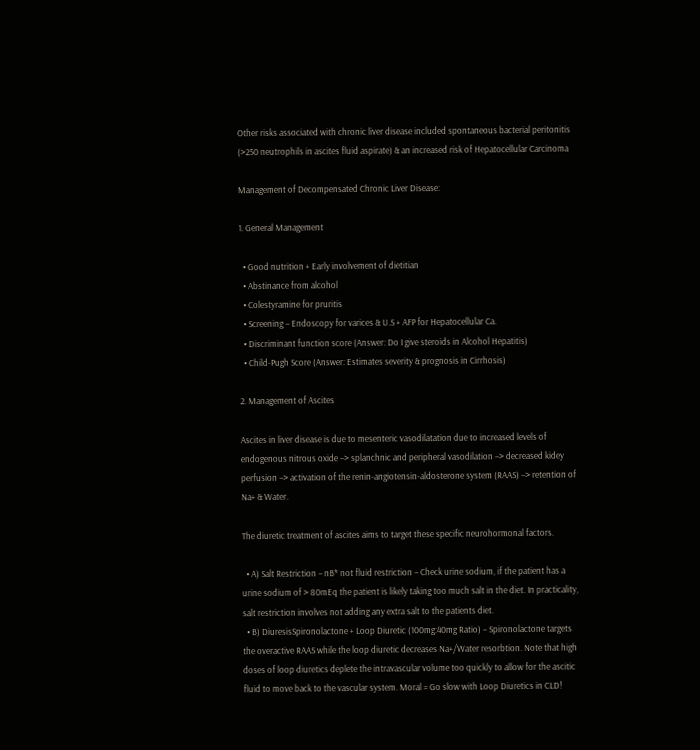Other risks associated with chronic liver disease included spontaneous bacterial peritonitis (>250 neutrophils in ascites fluid aspirate) & an increased risk of Hepatocellular Carcinoma

Management of Decompensated Chronic Liver Disease:

1. General Management

  • Good nutrition + Early involvement of dietitian
  • Abstinance from alcohol
  • Colestyramine for pruritis
  • Screening – Endoscopy for varices & U.S + AFP for Hepatocellular Ca.
  • Discriminant function score (Answer: Do I give steroids in Alcohol Hepatitis)
  • Child-Pugh Score (Answer: Estimates severity & prognosis in Cirrhosis)

2. Management of Ascites

Ascites in liver disease is due to mesenteric vasodilatation due to increased levels of endogenous nitrous oxide –> splanchnic and peripheral vasodilation –> decreased kidey perfusion –> activation of the renin-angiotensin-aldosterone system (RAAS) –> retention of Na+ & Water.

The diuretic treatment of ascites aims to target these specific neurohormonal factors.

  • A) Salt Restriction – nB* not fluid restriction – Check urine sodium, if the patient has a urine sodium of > 80mEq the patient is likely taking too much salt in the diet. In practicality, salt restriction involves not adding any extra salt to the patients diet.
  • B) DiuresisSpironolactone + Loop Diuretic (100mg:40mg Ratio) – Spironolactone targets the overactive RAAS while the loop diuretic decreases Na+/Water resorbtion. Note that high doses of loop diuretics deplete the intravascular volume too quickly to allow for the ascitic fluid to move back to the vascular system. Moral = Go slow with Loop Diuretics in CLD!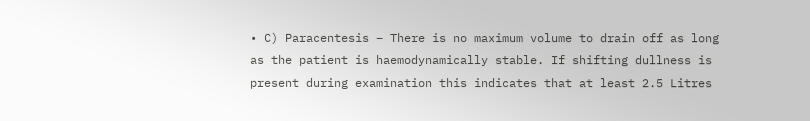• C) Paracentesis – There is no maximum volume to drain off as long as the patient is haemodynamically stable. If shifting dullness is present during examination this indicates that at least 2.5 Litres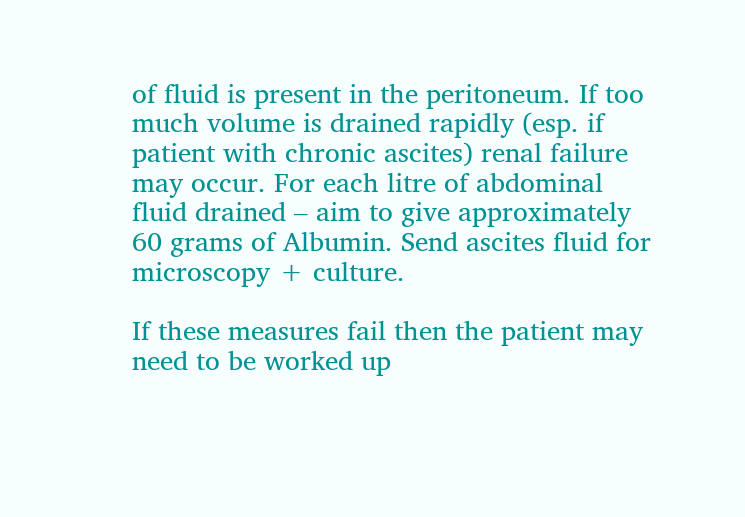of fluid is present in the peritoneum. If too much volume is drained rapidly (esp. if patient with chronic ascites) renal failure may occur. For each litre of abdominal fluid drained – aim to give approximately 60 grams of Albumin. Send ascites fluid for microscopy + culture.

If these measures fail then the patient may need to be worked up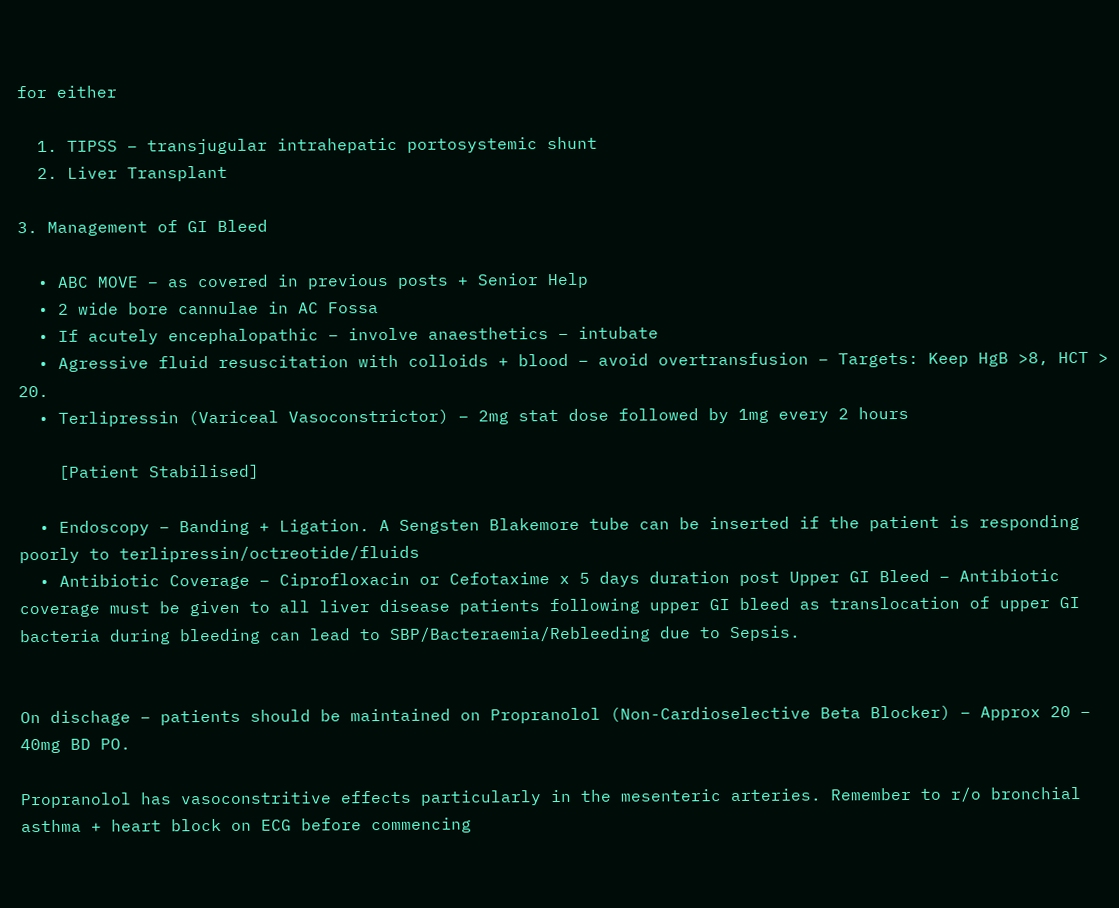for either

  1. TIPSS – transjugular intrahepatic portosystemic shunt
  2. Liver Transplant

3. Management of GI Bleed

  • ABC MOVE – as covered in previous posts + Senior Help
  • 2 wide bore cannulae in AC Fossa
  • If acutely encephalopathic – involve anaesthetics – intubate
  • Agressive fluid resuscitation with colloids + blood – avoid overtransfusion – Targets: Keep HgB >8, HCT > 20.
  • Terlipressin (Variceal Vasoconstrictor) – 2mg stat dose followed by 1mg every 2 hours

    [Patient Stabilised]

  • Endoscopy – Banding + Ligation. A Sengsten Blakemore tube can be inserted if the patient is responding poorly to terlipressin/octreotide/fluids
  • Antibiotic Coverage – Ciprofloxacin or Cefotaxime x 5 days duration post Upper GI Bleed – Antibiotic coverage must be given to all liver disease patients following upper GI bleed as translocation of upper GI bacteria during bleeding can lead to SBP/Bacteraemia/Rebleeding due to Sepsis.


On dischage – patients should be maintained on Propranolol (Non-Cardioselective Beta Blocker) – Approx 20 – 40mg BD PO.

Propranolol has vasoconstritive effects particularly in the mesenteric arteries. Remember to r/o bronchial asthma + heart block on ECG before commencing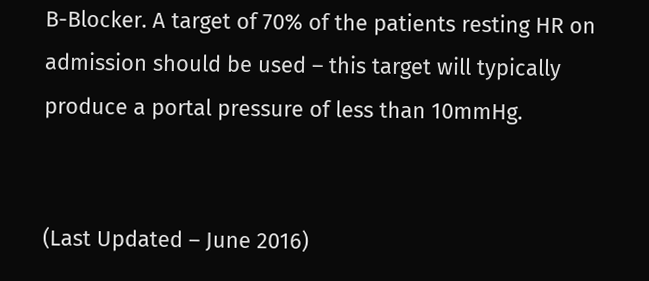B-Blocker. A target of 70% of the patients resting HR on admission should be used – this target will typically produce a portal pressure of less than 10mmHg.


(Last Updated – June 2016)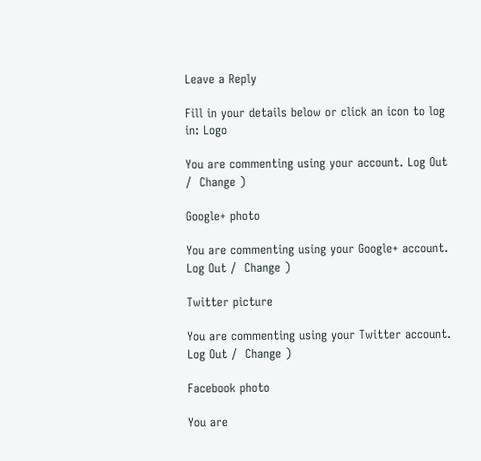Leave a Reply

Fill in your details below or click an icon to log in: Logo

You are commenting using your account. Log Out /  Change )

Google+ photo

You are commenting using your Google+ account. Log Out /  Change )

Twitter picture

You are commenting using your Twitter account. Log Out /  Change )

Facebook photo

You are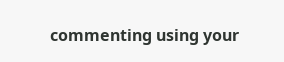commenting using your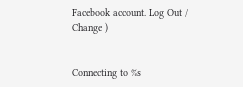Facebook account. Log Out /  Change )


Connecting to %s